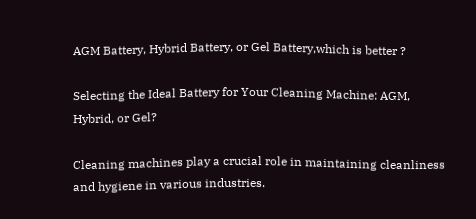AGM Battery, Hybrid Battery, or Gel Battery,which is better ?

Selecting the Ideal Battery for Your Cleaning Machine: AGM, Hybrid, or Gel?

Cleaning machines play a crucial role in maintaining cleanliness and hygiene in various industries.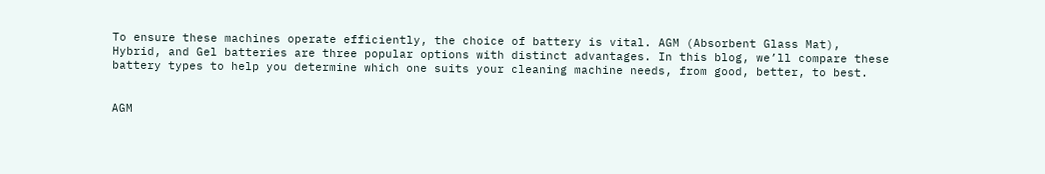To ensure these machines operate efficiently, the choice of battery is vital. AGM (Absorbent Glass Mat), Hybrid, and Gel batteries are three popular options with distinct advantages. In this blog, we’ll compare these battery types to help you determine which one suits your cleaning machine needs, from good, better, to best.


AGM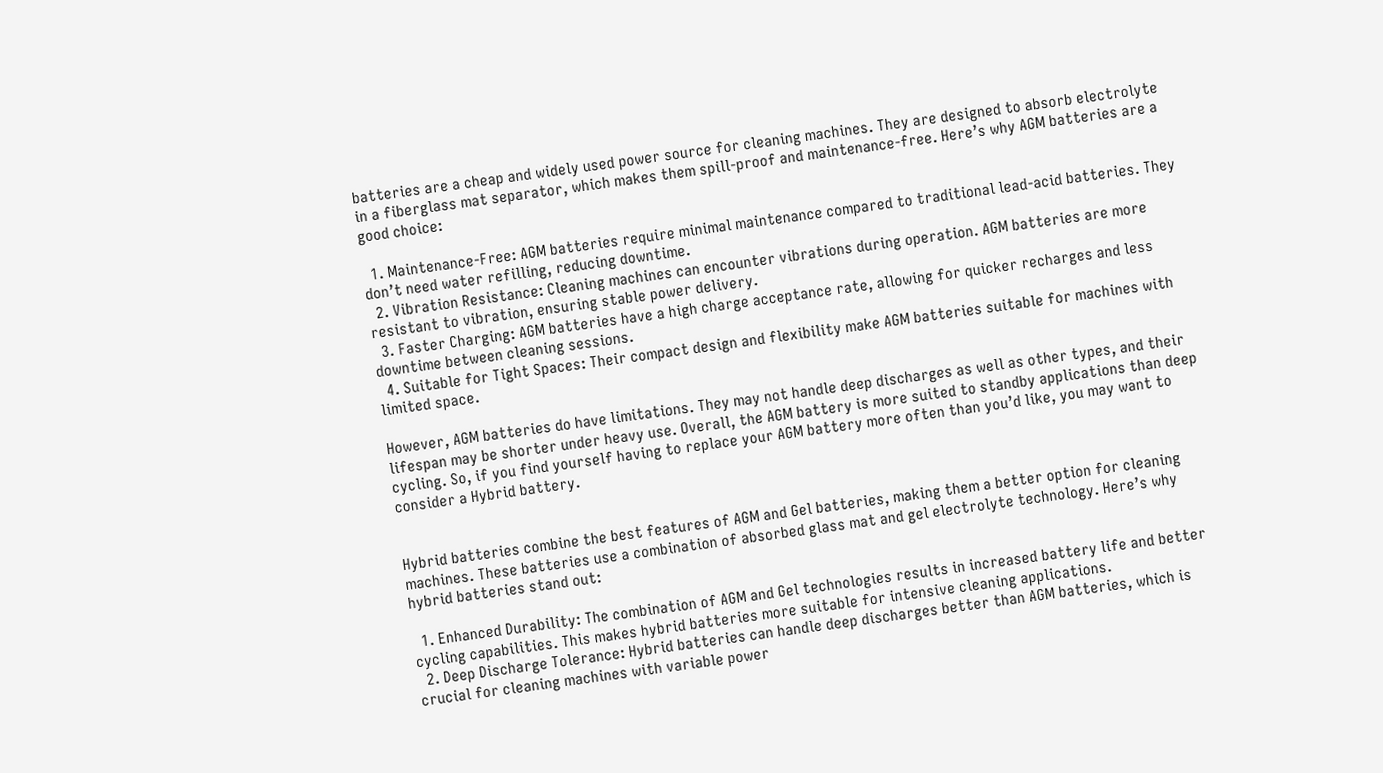batteries are a cheap and widely used power source for cleaning machines. They are designed to absorb electrolyte in a fiberglass mat separator, which makes them spill-proof and maintenance-free. Here’s why AGM batteries are a good choice:

  1. Maintenance-Free: AGM batteries require minimal maintenance compared to traditional lead-acid batteries. They don’t need water refilling, reducing downtime.
  2. Vibration Resistance: Cleaning machines can encounter vibrations during operation. AGM batteries are more resistant to vibration, ensuring stable power delivery.
  3. Faster Charging: AGM batteries have a high charge acceptance rate, allowing for quicker recharges and less downtime between cleaning sessions.
  4. Suitable for Tight Spaces: Their compact design and flexibility make AGM batteries suitable for machines with limited space.

However, AGM batteries do have limitations. They may not handle deep discharges as well as other types, and their lifespan may be shorter under heavy use. Overall, the AGM battery is more suited to standby applications than deep cycling. So, if you find yourself having to replace your AGM battery more often than you’d like, you may want to consider a Hybrid battery.


Hybrid batteries combine the best features of AGM and Gel batteries, making them a better option for cleaning machines. These batteries use a combination of absorbed glass mat and gel electrolyte technology. Here’s why hybrid batteries stand out:

  1. Enhanced Durability: The combination of AGM and Gel technologies results in increased battery life and better cycling capabilities. This makes hybrid batteries more suitable for intensive cleaning applications.
  2. Deep Discharge Tolerance: Hybrid batteries can handle deep discharges better than AGM batteries, which is crucial for cleaning machines with variable power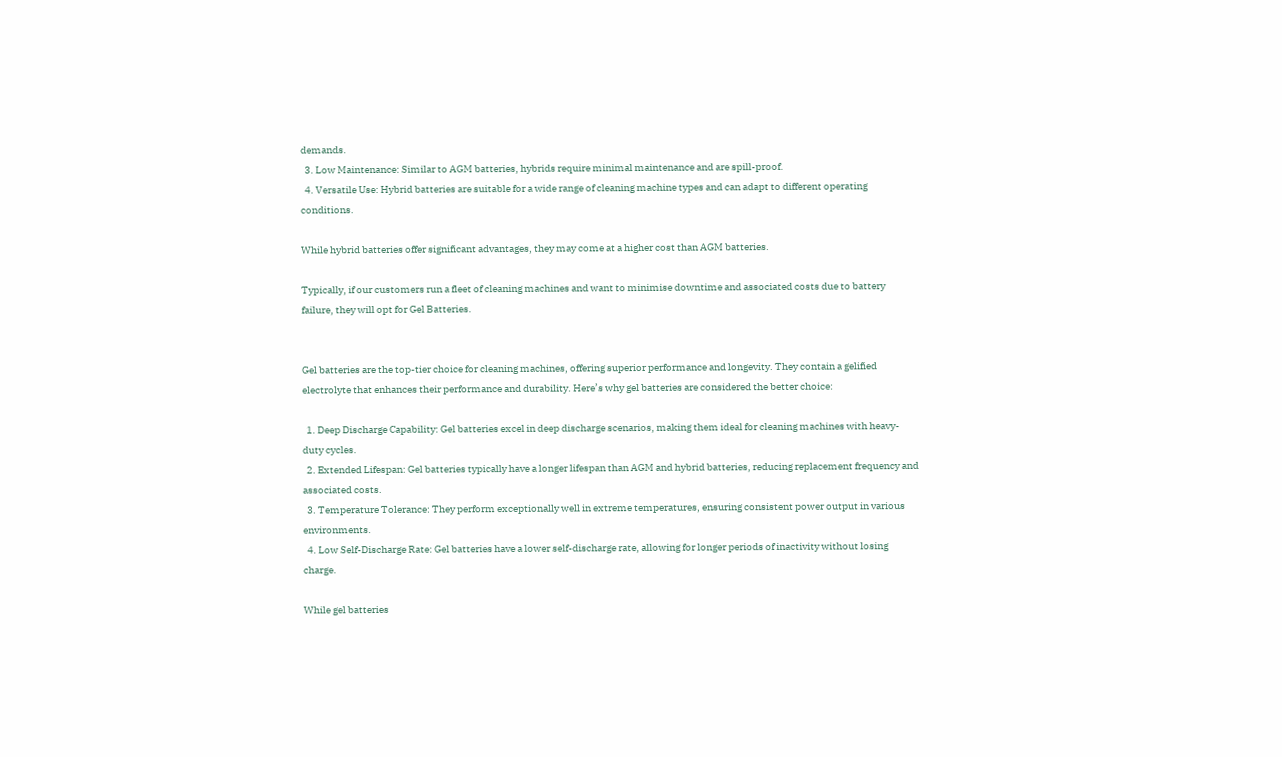demands.
  3. Low Maintenance: Similar to AGM batteries, hybrids require minimal maintenance and are spill-proof.
  4. Versatile Use: Hybrid batteries are suitable for a wide range of cleaning machine types and can adapt to different operating conditions.

While hybrid batteries offer significant advantages, they may come at a higher cost than AGM batteries.

Typically, if our customers run a fleet of cleaning machines and want to minimise downtime and associated costs due to battery failure, they will opt for Gel Batteries.


Gel batteries are the top-tier choice for cleaning machines, offering superior performance and longevity. They contain a gelified electrolyte that enhances their performance and durability. Here’s why gel batteries are considered the better choice:

  1. Deep Discharge Capability: Gel batteries excel in deep discharge scenarios, making them ideal for cleaning machines with heavy-duty cycles.
  2. Extended Lifespan: Gel batteries typically have a longer lifespan than AGM and hybrid batteries, reducing replacement frequency and associated costs.
  3. Temperature Tolerance: They perform exceptionally well in extreme temperatures, ensuring consistent power output in various environments.
  4. Low Self-Discharge Rate: Gel batteries have a lower self-discharge rate, allowing for longer periods of inactivity without losing charge.

While gel batteries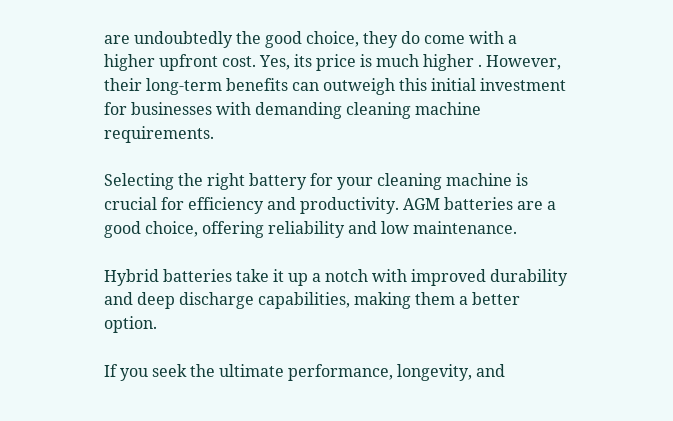are undoubtedly the good choice, they do come with a higher upfront cost. Yes, its price is much higher . However, their long-term benefits can outweigh this initial investment for businesses with demanding cleaning machine requirements.

Selecting the right battery for your cleaning machine is crucial for efficiency and productivity. AGM batteries are a good choice, offering reliability and low maintenance.

Hybrid batteries take it up a notch with improved durability and deep discharge capabilities, making them a better option.

If you seek the ultimate performance, longevity, and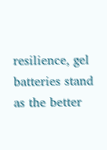resilience, gel batteries stand as the better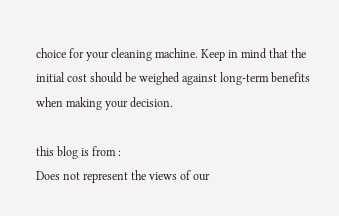choice for your cleaning machine. Keep in mind that the initial cost should be weighed against long-term benefits when making your decision.

this blog is from :
Does not represent the views of our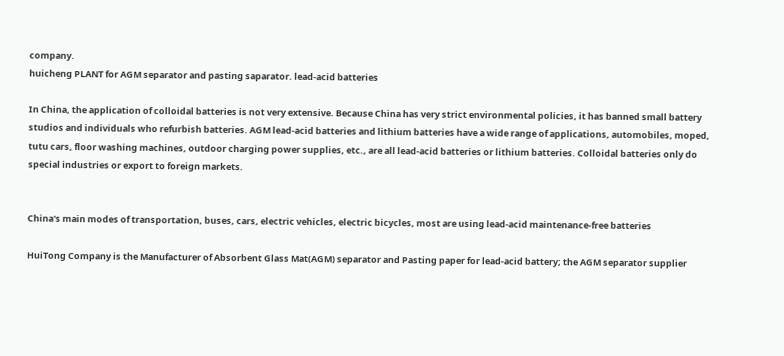company.
huicheng PLANT for AGM separator and pasting saparator. lead-acid batteries

In China, the application of colloidal batteries is not very extensive. Because China has very strict environmental policies, it has banned small battery studios and individuals who refurbish batteries. AGM lead-acid batteries and lithium batteries have a wide range of applications, automobiles, moped, tutu cars, floor washing machines, outdoor charging power supplies, etc., are all lead-acid batteries or lithium batteries. Colloidal batteries only do special industries or export to foreign markets.


China's main modes of transportation, buses, cars, electric vehicles, electric bicycles, most are using lead-acid maintenance-free batteries

HuiTong Company is the Manufacturer of Absorbent Glass Mat(AGM) separator and Pasting paper for lead-acid battery; the AGM separator supplier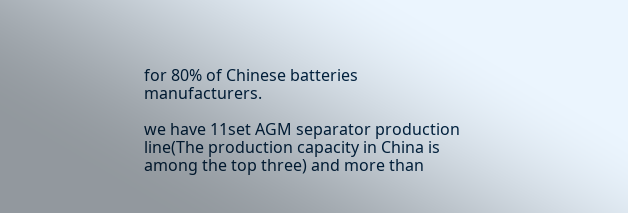for 80% of Chinese batteries manufacturers.

we have 11set AGM separator production line(The production capacity in China is among the top three) and more than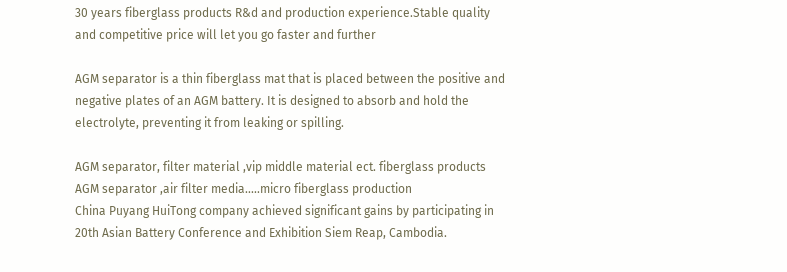30 years fiberglass products R&d and production experience.Stable quality and competitive price will let you go faster and further

AGM separator is a thin fiberglass mat that is placed between the positive and negative plates of an AGM battery. It is designed to absorb and hold the electrolyte, preventing it from leaking or spilling.

AGM separator, filter material ,vip middle material ect. fiberglass products
AGM separator ,air filter media.....micro fiberglass production
China Puyang HuiTong company achieved significant gains by participating in 20th Asian Battery Conference and Exhibition Siem Reap, Cambodia.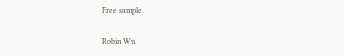Free sample.

Robin Wu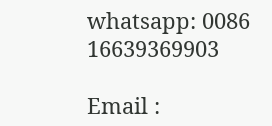whatsapp: 0086 16639369903

Email :